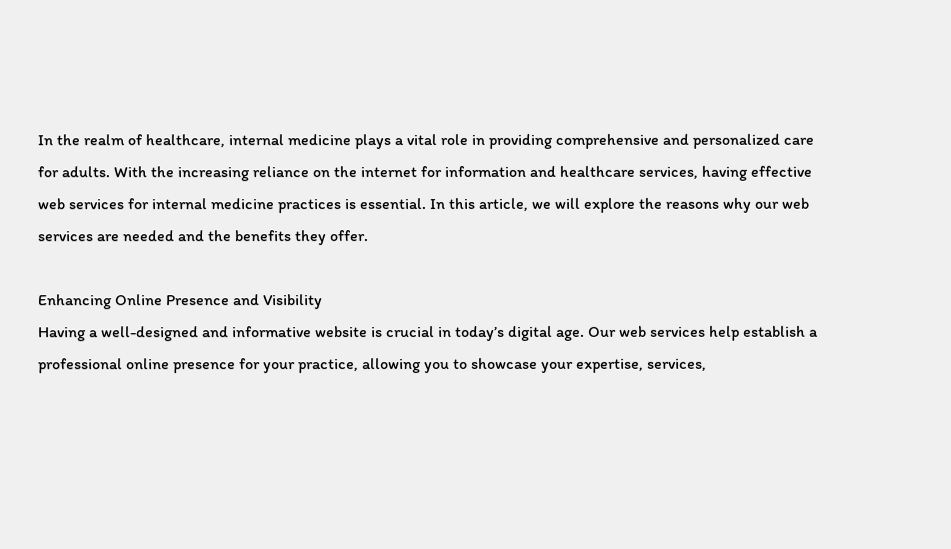In the realm of healthcare, internal medicine plays a vital role in providing comprehensive and personalized care for adults. With the increasing reliance on the internet for information and healthcare services, having effective web services for internal medicine practices is essential. In this article, we will explore the reasons why our web services are needed and the benefits they offer.

Enhancing Online Presence and Visibility
Having a well-designed and informative website is crucial in today’s digital age. Our web services help establish a professional online presence for your practice, allowing you to showcase your expertise, services,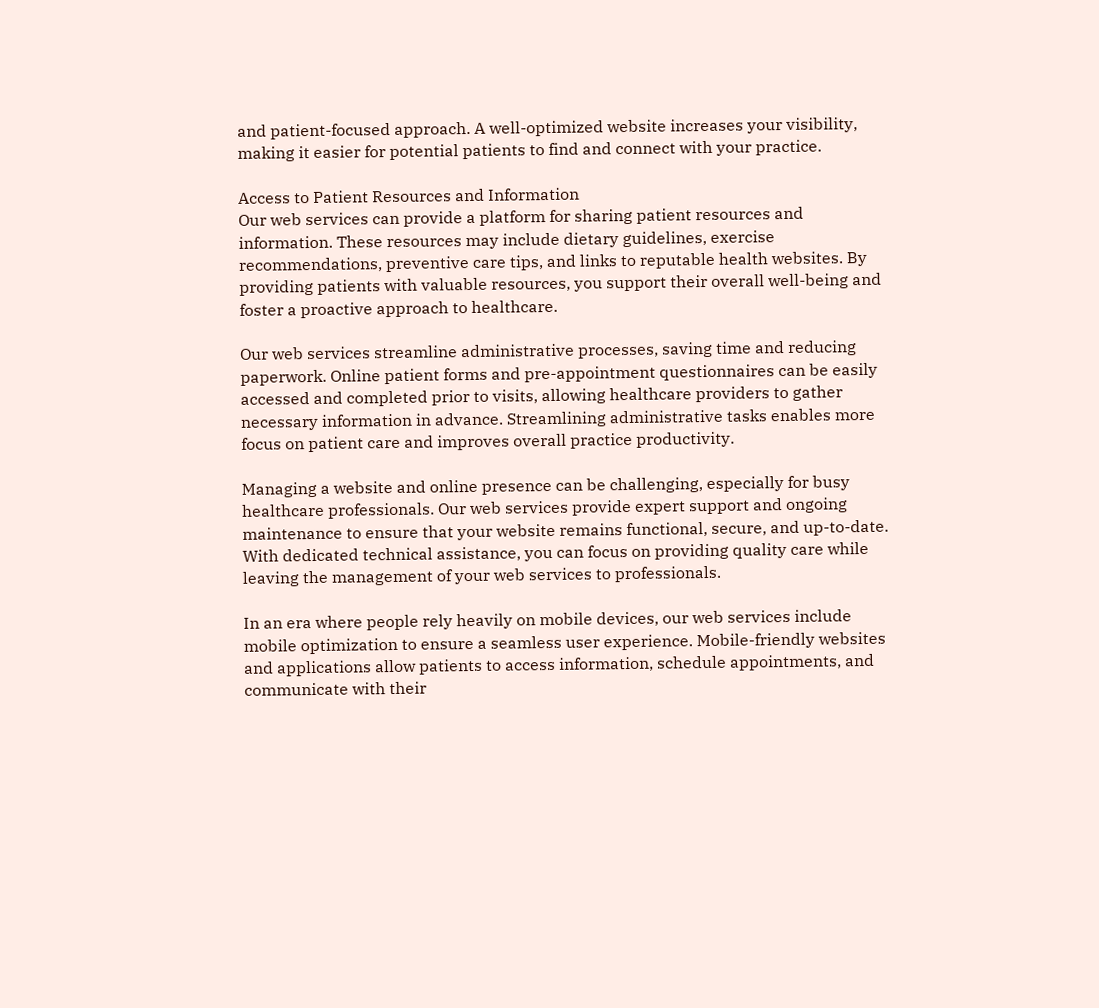and patient-focused approach. A well-optimized website increases your visibility, making it easier for potential patients to find and connect with your practice.

Access to Patient Resources and Information
Our web services can provide a platform for sharing patient resources and information. These resources may include dietary guidelines, exercise recommendations, preventive care tips, and links to reputable health websites. By providing patients with valuable resources, you support their overall well-being and foster a proactive approach to healthcare.

Our web services streamline administrative processes, saving time and reducing paperwork. Online patient forms and pre-appointment questionnaires can be easily accessed and completed prior to visits, allowing healthcare providers to gather necessary information in advance. Streamlining administrative tasks enables more focus on patient care and improves overall practice productivity.

Managing a website and online presence can be challenging, especially for busy healthcare professionals. Our web services provide expert support and ongoing maintenance to ensure that your website remains functional, secure, and up-to-date. With dedicated technical assistance, you can focus on providing quality care while leaving the management of your web services to professionals.

In an era where people rely heavily on mobile devices, our web services include mobile optimization to ensure a seamless user experience. Mobile-friendly websites and applications allow patients to access information, schedule appointments, and communicate with their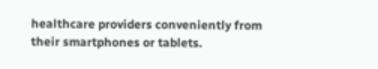healthcare providers conveniently from their smartphones or tablets.